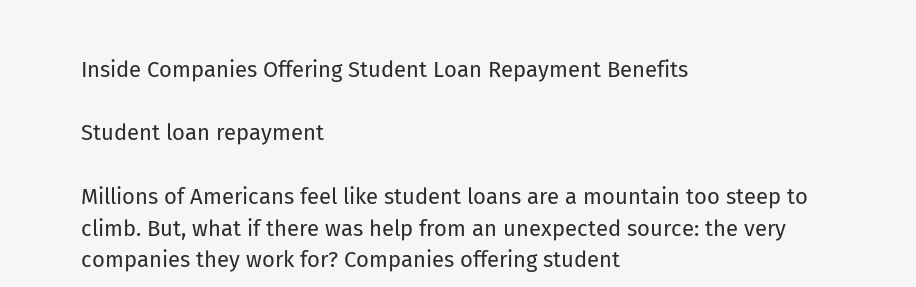Inside Companies Offering Student Loan Repayment Benefits

Student loan repayment

Millions of Americans feel like student loans are a mountain too steep to climb. But, what if there was help from an unexpected source: the very companies they work for? Companies offering student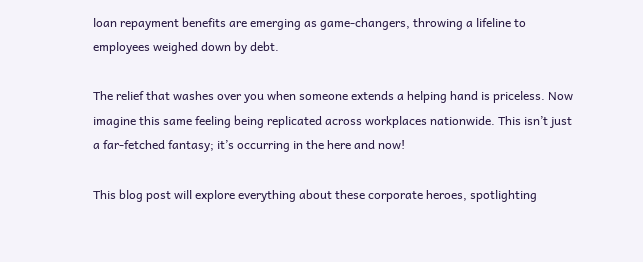loan repayment benefits are emerging as game-changers, throwing a lifeline to employees weighed down by debt.

The relief that washes over you when someone extends a helping hand is priceless. Now imagine this same feeling being replicated across workplaces nationwide. This isn’t just a far-fetched fantasy; it’s occurring in the here and now!

This blog post will explore everything about these corporate heroes, spotlighting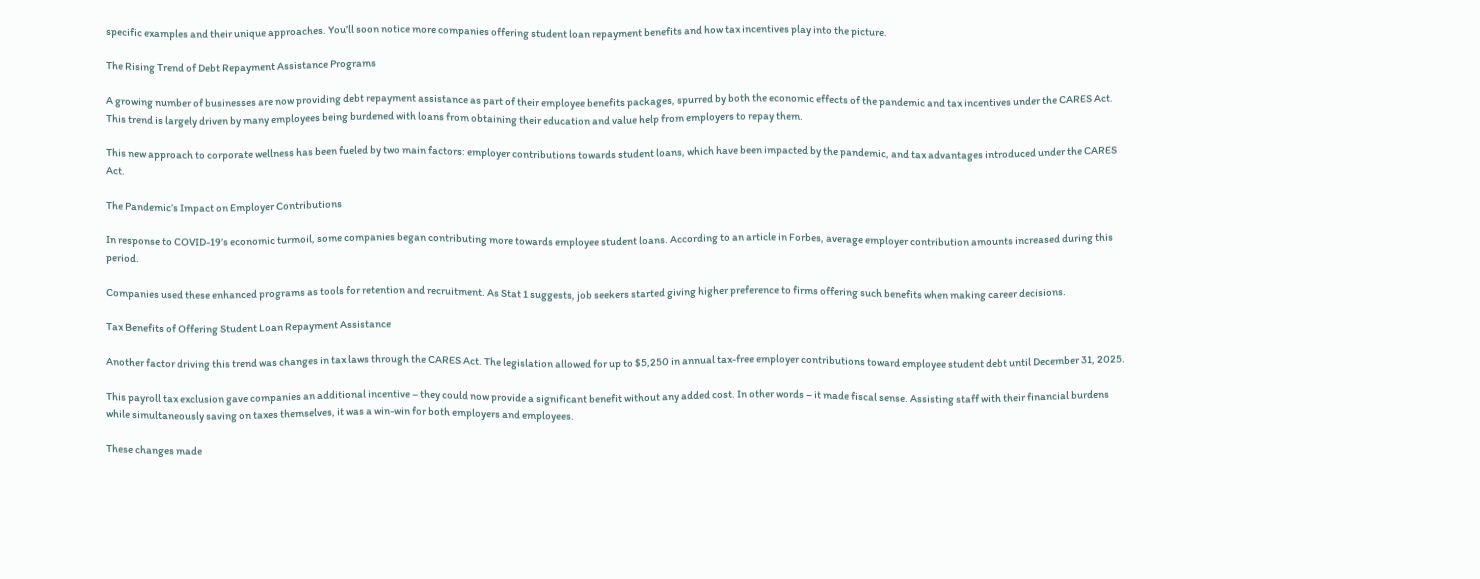specific examples and their unique approaches. You’ll soon notice more companies offering student loan repayment benefits and how tax incentives play into the picture.

The Rising Trend of Debt Repayment Assistance Programs

A growing number of businesses are now providing debt repayment assistance as part of their employee benefits packages, spurred by both the economic effects of the pandemic and tax incentives under the CARES Act. This trend is largely driven by many employees being burdened with loans from obtaining their education and value help from employers to repay them.

This new approach to corporate wellness has been fueled by two main factors: employer contributions towards student loans, which have been impacted by the pandemic, and tax advantages introduced under the CARES Act.

The Pandemic’s Impact on Employer Contributions

In response to COVID-19’s economic turmoil, some companies began contributing more towards employee student loans. According to an article in Forbes, average employer contribution amounts increased during this period.

Companies used these enhanced programs as tools for retention and recruitment. As Stat 1 suggests, job seekers started giving higher preference to firms offering such benefits when making career decisions.

Tax Benefits of Offering Student Loan Repayment Assistance

Another factor driving this trend was changes in tax laws through the CARES Act. The legislation allowed for up to $5,250 in annual tax-free employer contributions toward employee student debt until December 31, 2025.

This payroll tax exclusion gave companies an additional incentive – they could now provide a significant benefit without any added cost. In other words – it made fiscal sense. Assisting staff with their financial burdens while simultaneously saving on taxes themselves, it was a win-win for both employers and employees.

These changes made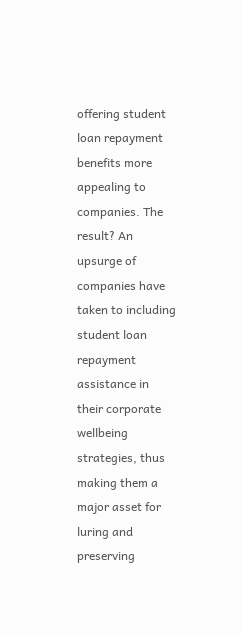offering student loan repayment benefits more appealing to companies. The result? An upsurge of companies have taken to including student loan repayment assistance in their corporate wellbeing strategies, thus making them a major asset for luring and preserving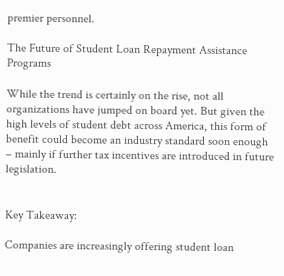premier personnel.

The Future of Student Loan Repayment Assistance Programs

While the trend is certainly on the rise, not all organizations have jumped on board yet. But given the high levels of student debt across America, this form of benefit could become an industry standard soon enough – mainly if further tax incentives are introduced in future legislation.


Key Takeaway:

Companies are increasingly offering student loan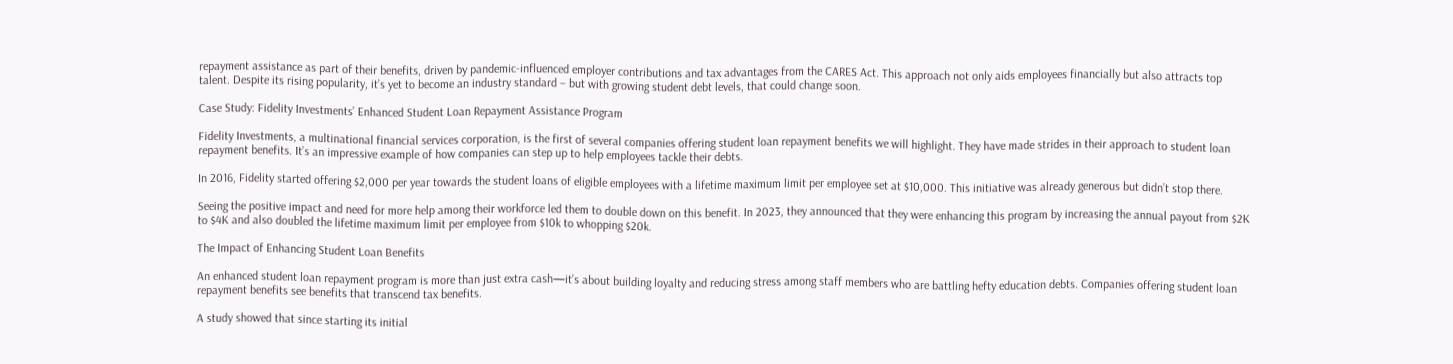repayment assistance as part of their benefits, driven by pandemic-influenced employer contributions and tax advantages from the CARES Act. This approach not only aids employees financially but also attracts top talent. Despite its rising popularity, it’s yet to become an industry standard – but with growing student debt levels, that could change soon.

Case Study: Fidelity Investments’ Enhanced Student Loan Repayment Assistance Program

Fidelity Investments, a multinational financial services corporation, is the first of several companies offering student loan repayment benefits we will highlight. They have made strides in their approach to student loan repayment benefits. It’s an impressive example of how companies can step up to help employees tackle their debts.

In 2016, Fidelity started offering $2,000 per year towards the student loans of eligible employees with a lifetime maximum limit per employee set at $10,000. This initiative was already generous but didn’t stop there.

Seeing the positive impact and need for more help among their workforce led them to double down on this benefit. In 2023, they announced that they were enhancing this program by increasing the annual payout from $2K to $4K and also doubled the lifetime maximum limit per employee from $10k to whopping $20k.

The Impact of Enhancing Student Loan Benefits

An enhanced student loan repayment program is more than just extra cash—it’s about building loyalty and reducing stress among staff members who are battling hefty education debts. Companies offering student loan repayment benefits see benefits that transcend tax benefits.

A study showed that since starting its initial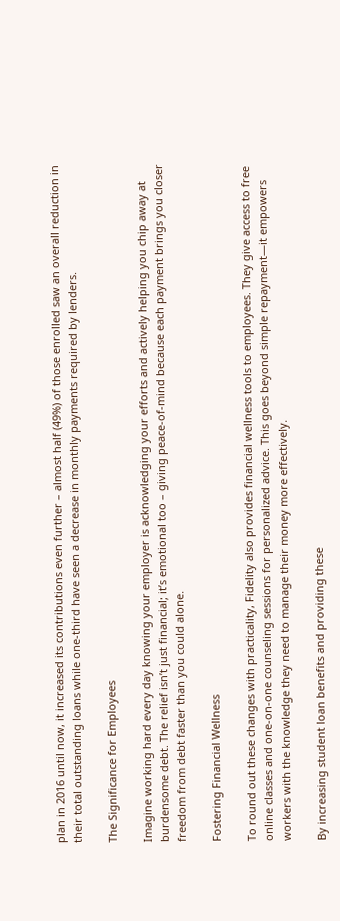plan in 2016 until now, it increased its contributions even further – almost half (49%) of those enrolled saw an overall reduction in their total outstanding loans while one-third have seen a decrease in monthly payments required by lenders.

The Significance for Employees

Imagine working hard every day knowing your employer is acknowledging your efforts and actively helping you chip away at burdensome debt. The relief isn’t just financial; it’s emotional too – giving peace-of-mind because each payment brings you closer freedom from debt faster than you could alone.

Fostering Financial Wellness

To round out these changes with practicality, Fidelity also provides financial wellness tools to employees. They give access to free online classes and one-on-one counseling sessions for personalized advice. This goes beyond simple repayment—it empowers workers with the knowledge they need to manage their money more effectively.

By increasing student loan benefits and providing these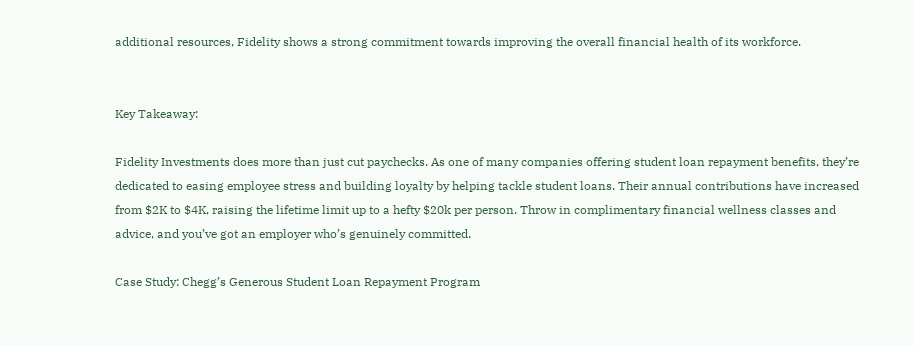additional resources, Fidelity shows a strong commitment towards improving the overall financial health of its workforce.


Key Takeaway:

Fidelity Investments does more than just cut paychecks. As one of many companies offering student loan repayment benefits, they’re dedicated to easing employee stress and building loyalty by helping tackle student loans. Their annual contributions have increased from $2K to $4K, raising the lifetime limit up to a hefty $20k per person. Throw in complimentary financial wellness classes and advice, and you’ve got an employer who’s genuinely committed.

Case Study: Chegg’s Generous Student Loan Repayment Program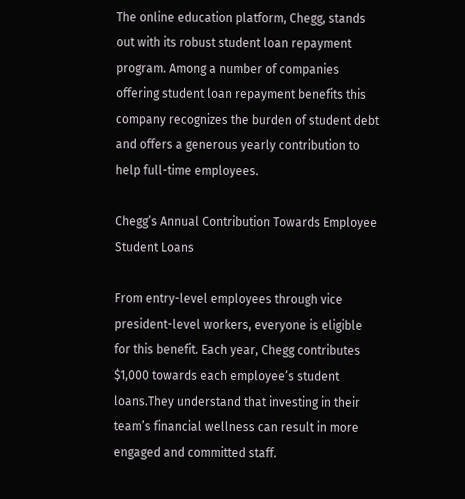The online education platform, Chegg, stands out with its robust student loan repayment program. Among a number of companies offering student loan repayment benefits this company recognizes the burden of student debt and offers a generous yearly contribution to help full-time employees.

Chegg’s Annual Contribution Towards Employee Student Loans

From entry-level employees through vice president-level workers, everyone is eligible for this benefit. Each year, Chegg contributes  $1,000 towards each employee’s student loans.They understand that investing in their team’s financial wellness can result in more engaged and committed staff.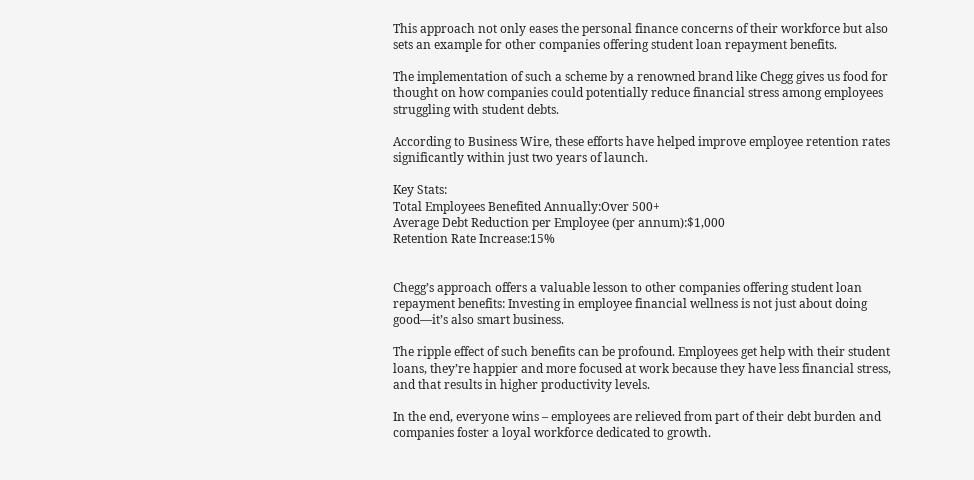This approach not only eases the personal finance concerns of their workforce but also sets an example for other companies offering student loan repayment benefits.

The implementation of such a scheme by a renowned brand like Chegg gives us food for thought on how companies could potentially reduce financial stress among employees struggling with student debts.

According to Business Wire, these efforts have helped improve employee retention rates significantly within just two years of launch.

Key Stats:
Total Employees Benefited Annually:Over 500+
Average Debt Reduction per Employee (per annum):$1,000
Retention Rate Increase:15%


Chegg’s approach offers a valuable lesson to other companies offering student loan repayment benefits: Investing in employee financial wellness is not just about doing good—it’s also smart business.

The ripple effect of such benefits can be profound. Employees get help with their student loans, they’re happier and more focused at work because they have less financial stress, and that results in higher productivity levels.

In the end, everyone wins – employees are relieved from part of their debt burden and companies foster a loyal workforce dedicated to growth.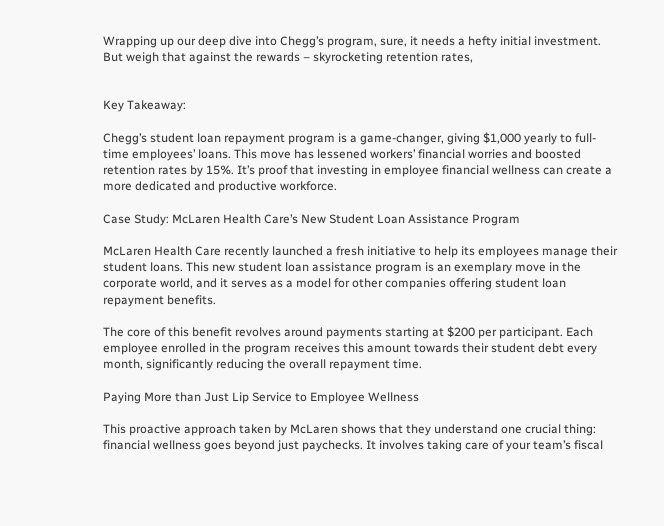Wrapping up our deep dive into Chegg’s program, sure, it needs a hefty initial investment. But weigh that against the rewards – skyrocketing retention rates,


Key Takeaway:

Chegg’s student loan repayment program is a game-changer, giving $1,000 yearly to full-time employees’ loans. This move has lessened workers’ financial worries and boosted retention rates by 15%. It’s proof that investing in employee financial wellness can create a more dedicated and productive workforce.

Case Study: McLaren Health Care’s New Student Loan Assistance Program

McLaren Health Care recently launched a fresh initiative to help its employees manage their student loans. This new student loan assistance program is an exemplary move in the corporate world, and it serves as a model for other companies offering student loan repayment benefits.

The core of this benefit revolves around payments starting at $200 per participant. Each employee enrolled in the program receives this amount towards their student debt every month, significantly reducing the overall repayment time.

Paying More than Just Lip Service to Employee Wellness

This proactive approach taken by McLaren shows that they understand one crucial thing: financial wellness goes beyond just paychecks. It involves taking care of your team’s fiscal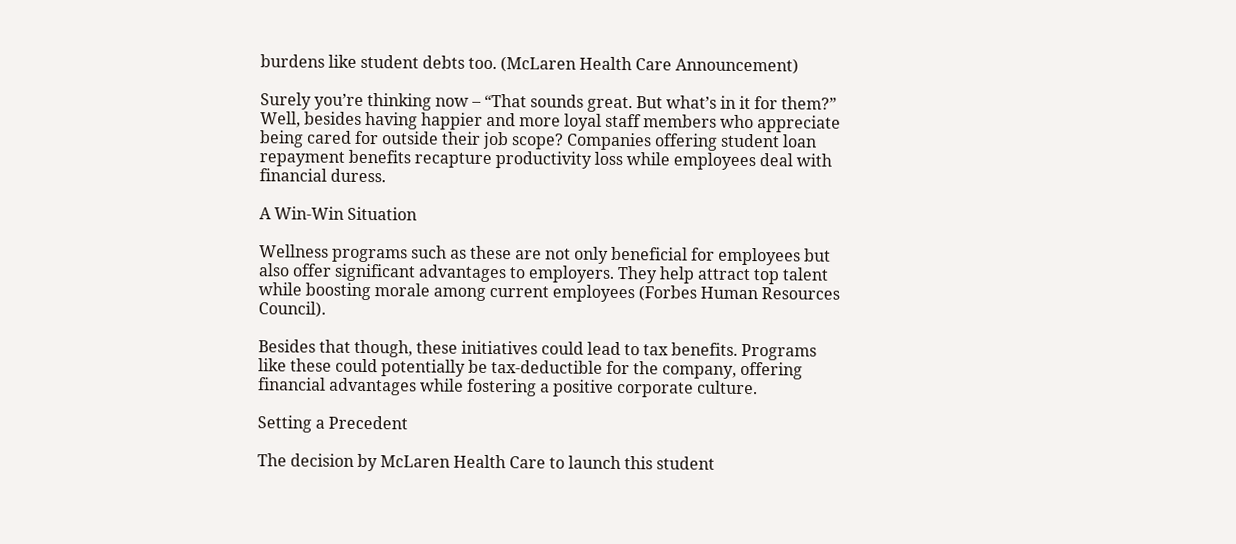burdens like student debts too. (McLaren Health Care Announcement)

Surely you’re thinking now – “That sounds great. But what’s in it for them?” Well, besides having happier and more loyal staff members who appreciate being cared for outside their job scope? Companies offering student loan repayment benefits recapture productivity loss while employees deal with financial duress.

A Win-Win Situation

Wellness programs such as these are not only beneficial for employees but also offer significant advantages to employers. They help attract top talent while boosting morale among current employees (Forbes Human Resources Council).

Besides that though, these initiatives could lead to tax benefits. Programs like these could potentially be tax-deductible for the company, offering financial advantages while fostering a positive corporate culture.

Setting a Precedent

The decision by McLaren Health Care to launch this student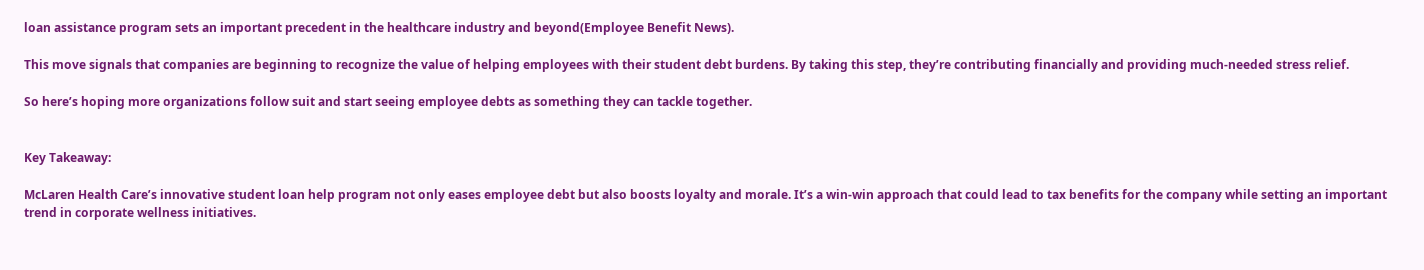loan assistance program sets an important precedent in the healthcare industry and beyond(Employee Benefit News).

This move signals that companies are beginning to recognize the value of helping employees with their student debt burdens. By taking this step, they’re contributing financially and providing much-needed stress relief.

So here’s hoping more organizations follow suit and start seeing employee debts as something they can tackle together.


Key Takeaway:

McLaren Health Care’s innovative student loan help program not only eases employee debt but also boosts loyalty and morale. It’s a win-win approach that could lead to tax benefits for the company while setting an important trend in corporate wellness initiatives.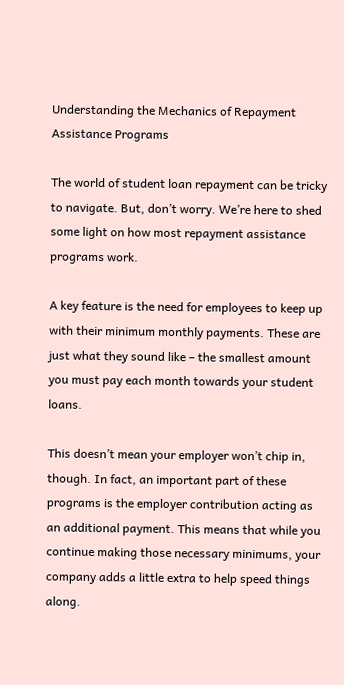Understanding the Mechanics of Repayment Assistance Programs

The world of student loan repayment can be tricky to navigate. But, don’t worry. We’re here to shed some light on how most repayment assistance programs work.

A key feature is the need for employees to keep up with their minimum monthly payments. These are just what they sound like – the smallest amount you must pay each month towards your student loans.

This doesn’t mean your employer won’t chip in, though. In fact, an important part of these programs is the employer contribution acting as an additional payment. This means that while you continue making those necessary minimums, your company adds a little extra to help speed things along.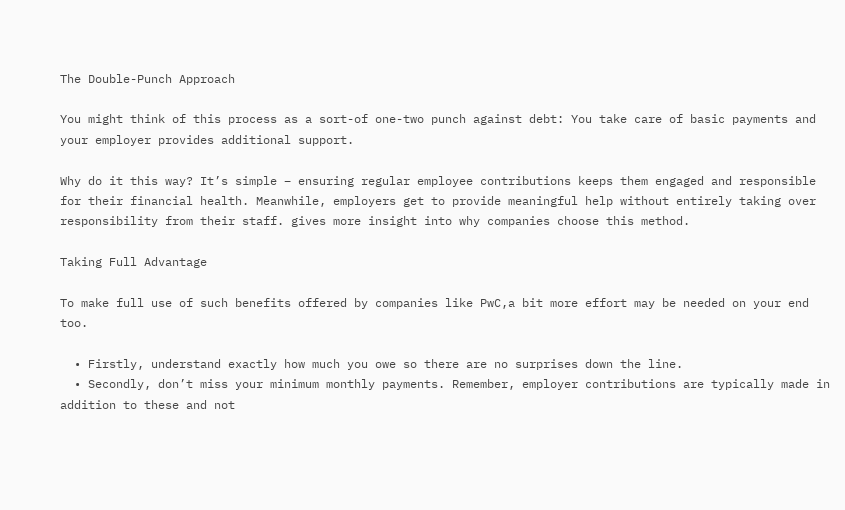The Double-Punch Approach

You might think of this process as a sort-of one-two punch against debt: You take care of basic payments and your employer provides additional support.

Why do it this way? It’s simple – ensuring regular employee contributions keeps them engaged and responsible for their financial health. Meanwhile, employers get to provide meaningful help without entirely taking over responsibility from their staff. gives more insight into why companies choose this method.

Taking Full Advantage

To make full use of such benefits offered by companies like PwC,a bit more effort may be needed on your end too.

  • Firstly, understand exactly how much you owe so there are no surprises down the line.
  • Secondly, don’t miss your minimum monthly payments. Remember, employer contributions are typically made in addition to these and not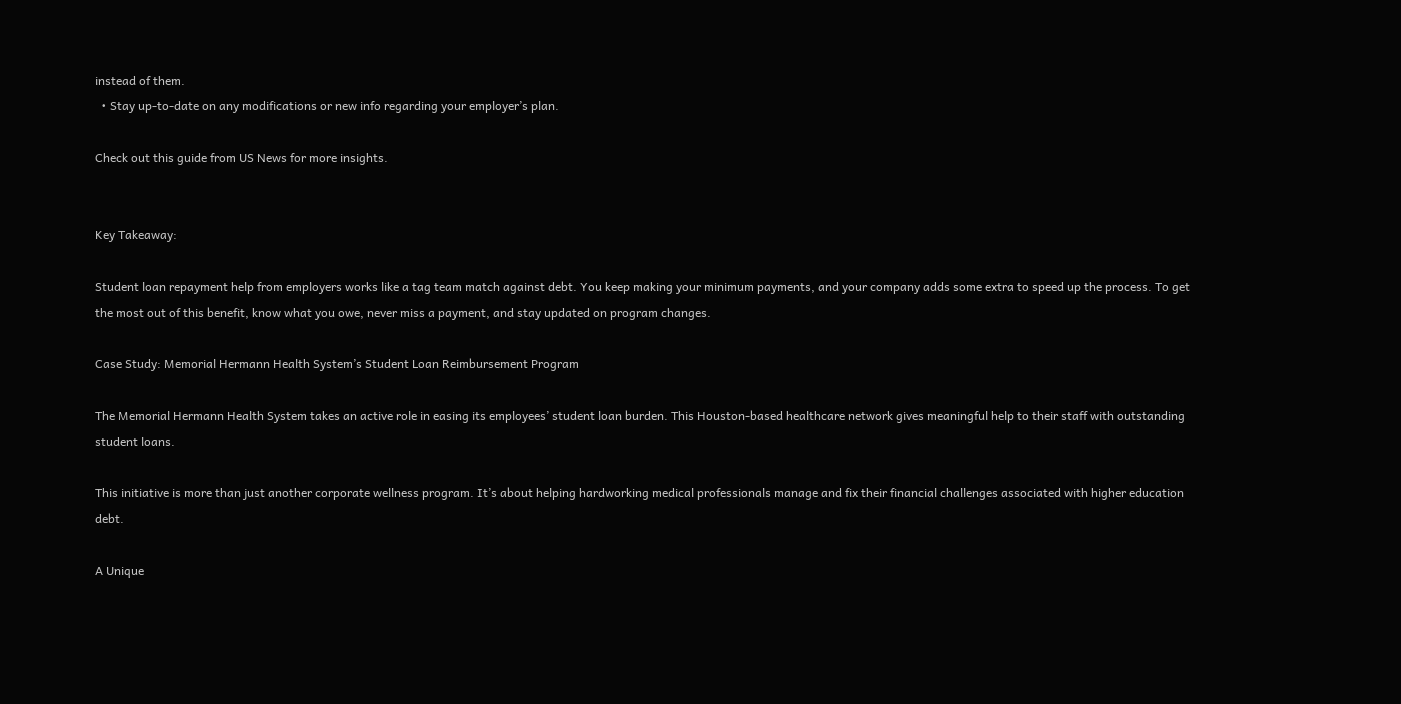instead of them.
  • Stay up-to-date on any modifications or new info regarding your employer’s plan.

Check out this guide from US News for more insights.


Key Takeaway:

Student loan repayment help from employers works like a tag team match against debt. You keep making your minimum payments, and your company adds some extra to speed up the process. To get the most out of this benefit, know what you owe, never miss a payment, and stay updated on program changes.

Case Study: Memorial Hermann Health System’s Student Loan Reimbursement Program

The Memorial Hermann Health System takes an active role in easing its employees’ student loan burden. This Houston-based healthcare network gives meaningful help to their staff with outstanding student loans.

This initiative is more than just another corporate wellness program. It’s about helping hardworking medical professionals manage and fix their financial challenges associated with higher education debt.

A Unique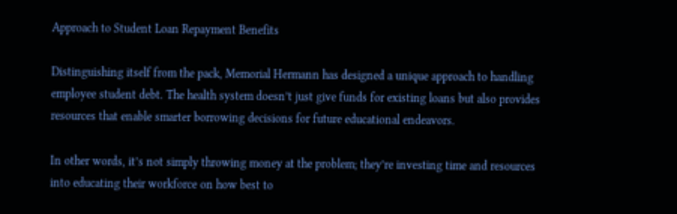Approach to Student Loan Repayment Benefits

Distinguishing itself from the pack, Memorial Hermann has designed a unique approach to handling employee student debt. The health system doesn’t just give funds for existing loans but also provides resources that enable smarter borrowing decisions for future educational endeavors.

In other words, it’s not simply throwing money at the problem; they’re investing time and resources into educating their workforce on how best to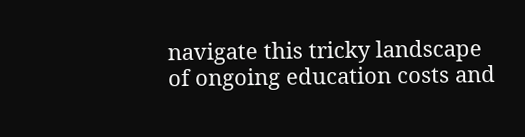navigate this tricky landscape of ongoing education costs and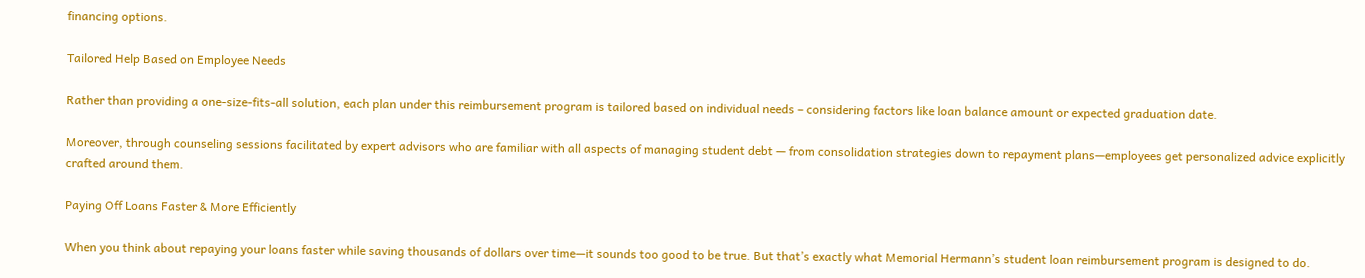financing options.

Tailored Help Based on Employee Needs

Rather than providing a one-size-fits-all solution, each plan under this reimbursement program is tailored based on individual needs – considering factors like loan balance amount or expected graduation date.

Moreover, through counseling sessions facilitated by expert advisors who are familiar with all aspects of managing student debt — from consolidation strategies down to repayment plans—employees get personalized advice explicitly crafted around them.

Paying Off Loans Faster & More Efficiently

When you think about repaying your loans faster while saving thousands of dollars over time—it sounds too good to be true. But that’s exactly what Memorial Hermann’s student loan reimbursement program is designed to do.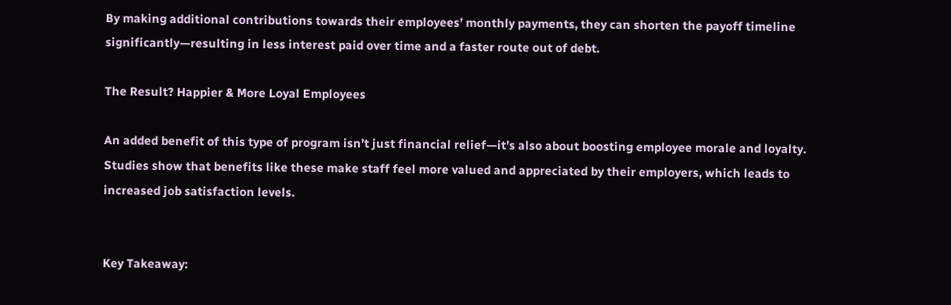By making additional contributions towards their employees’ monthly payments, they can shorten the payoff timeline significantly—resulting in less interest paid over time and a faster route out of debt.

The Result? Happier & More Loyal Employees

An added benefit of this type of program isn’t just financial relief—it’s also about boosting employee morale and loyalty. Studies show that benefits like these make staff feel more valued and appreciated by their employers, which leads to increased job satisfaction levels.


Key Takeaway: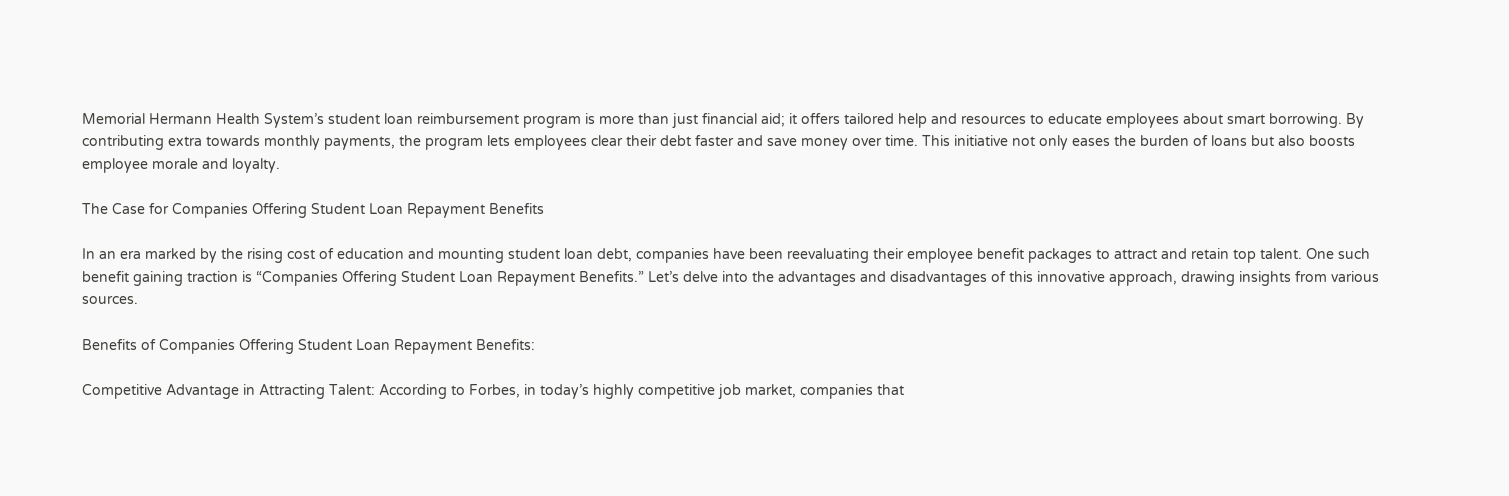Memorial Hermann Health System’s student loan reimbursement program is more than just financial aid; it offers tailored help and resources to educate employees about smart borrowing. By contributing extra towards monthly payments, the program lets employees clear their debt faster and save money over time. This initiative not only eases the burden of loans but also boosts employee morale and loyalty.

The Case for Companies Offering Student Loan Repayment Benefits

In an era marked by the rising cost of education and mounting student loan debt, companies have been reevaluating their employee benefit packages to attract and retain top talent. One such benefit gaining traction is “Companies Offering Student Loan Repayment Benefits.” Let’s delve into the advantages and disadvantages of this innovative approach, drawing insights from various sources.

Benefits of Companies Offering Student Loan Repayment Benefits:

Competitive Advantage in Attracting Talent: According to Forbes, in today’s highly competitive job market, companies that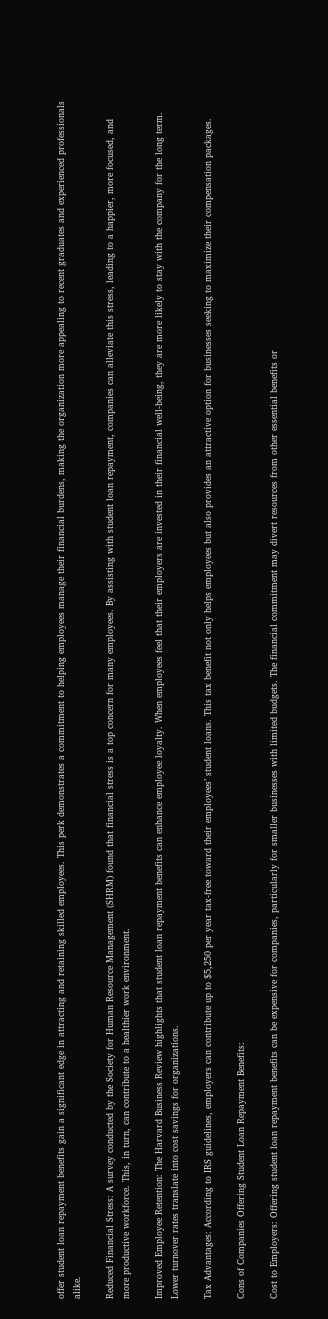offer student loan repayment benefits gain a significant edge in attracting and retaining skilled employees. This perk demonstrates a commitment to helping employees manage their financial burdens, making the organization more appealing to recent graduates and experienced professionals alike.

Reduced Financial Stress: A survey conducted by the Society for Human Resource Management (SHRM) found that financial stress is a top concern for many employees. By assisting with student loan repayment, companies can alleviate this stress, leading to a happier, more focused, and more productive workforce. This, in turn, can contribute to a healthier work environment.

Improved Employee Retention: The Harvard Business Review highlights that student loan repayment benefits can enhance employee loyalty. When employees feel that their employers are invested in their financial well-being, they are more likely to stay with the company for the long term. Lower turnover rates translate into cost savings for organizations.

Tax Advantages: According to IRS guidelines, employers can contribute up to $5,250 per year tax-free toward their employees’ student loans. This tax benefit not only helps employees but also provides an attractive option for businesses seeking to maximize their compensation packages.

Cons of Companies Offering Student Loan Repayment Benefits:

Cost to Employers: Offering student loan repayment benefits can be expensive for companies, particularly for smaller businesses with limited budgets. The financial commitment may divert resources from other essential benefits or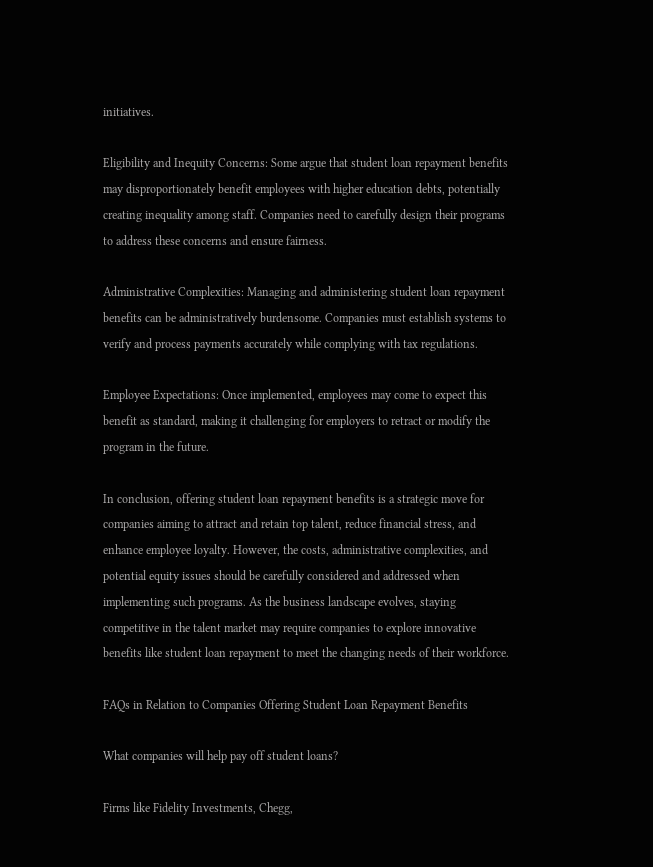initiatives.

Eligibility and Inequity Concerns: Some argue that student loan repayment benefits may disproportionately benefit employees with higher education debts, potentially creating inequality among staff. Companies need to carefully design their programs to address these concerns and ensure fairness.

Administrative Complexities: Managing and administering student loan repayment benefits can be administratively burdensome. Companies must establish systems to verify and process payments accurately while complying with tax regulations.

Employee Expectations: Once implemented, employees may come to expect this benefit as standard, making it challenging for employers to retract or modify the program in the future.

In conclusion, offering student loan repayment benefits is a strategic move for companies aiming to attract and retain top talent, reduce financial stress, and enhance employee loyalty. However, the costs, administrative complexities, and potential equity issues should be carefully considered and addressed when implementing such programs. As the business landscape evolves, staying competitive in the talent market may require companies to explore innovative benefits like student loan repayment to meet the changing needs of their workforce.

FAQs in Relation to Companies Offering Student Loan Repayment Benefits

What companies will help pay off student loans?

Firms like Fidelity Investments, Chegg,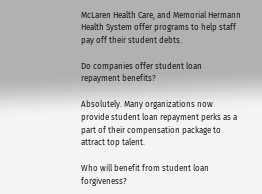McLaren Health Care, and Memorial Hermann Health System offer programs to help staff pay off their student debts.

Do companies offer student loan repayment benefits?

Absolutely. Many organizations now provide student loan repayment perks as a part of their compensation package to attract top talent.

Who will benefit from student loan forgiveness?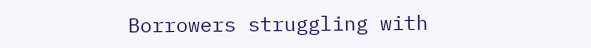Borrowers struggling with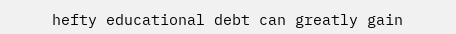hefty educational debt can greatly gain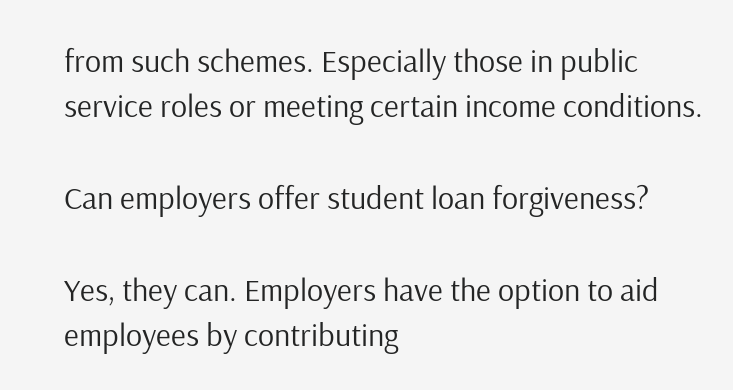from such schemes. Especially those in public service roles or meeting certain income conditions.

Can employers offer student loan forgiveness?

Yes, they can. Employers have the option to aid employees by contributing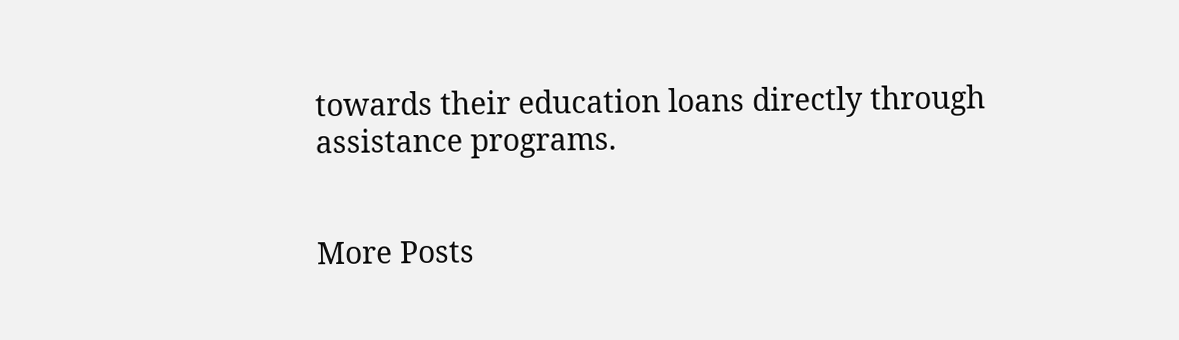towards their education loans directly through assistance programs.


More Posts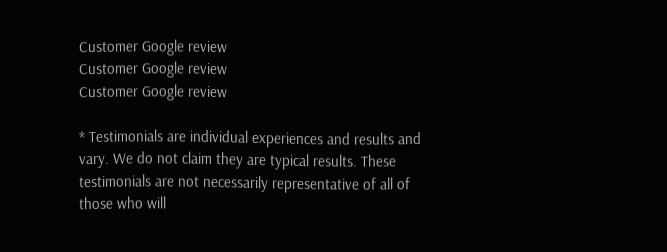Customer Google review
Customer Google review
Customer Google review

* Testimonials are individual experiences and results and  vary. We do not claim they are typical results. These testimonials are not necessarily representative of all of those who will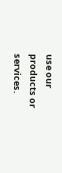use our products or services.